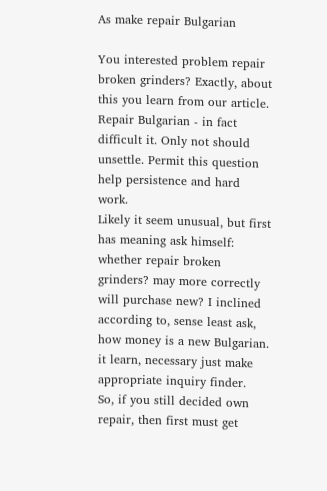As make repair Bulgarian

You interested problem repair broken grinders? Exactly, about this you learn from our article.
Repair Bulgarian - in fact difficult it. Only not should unsettle. Permit this question help persistence and hard work.
Likely it seem unusual, but first has meaning ask himself: whether repair broken grinders? may more correctly will purchase new? I inclined according to, sense least ask, how money is a new Bulgarian. it learn, necessary just make appropriate inquiry finder.
So, if you still decided own repair, then first must get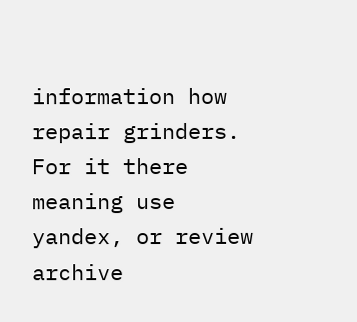information how repair grinders. For it there meaning use yandex, or review archive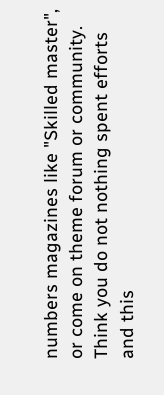numbers magazines like "Skilled master", or come on theme forum or community.
Think you do not nothing spent efforts and this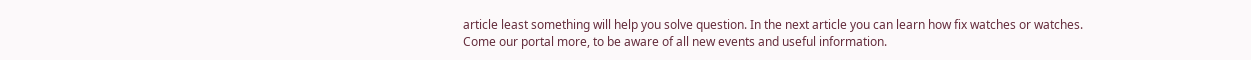article least something will help you solve question. In the next article you can learn how fix watches or watches.
Come our portal more, to be aware of all new events and useful information.